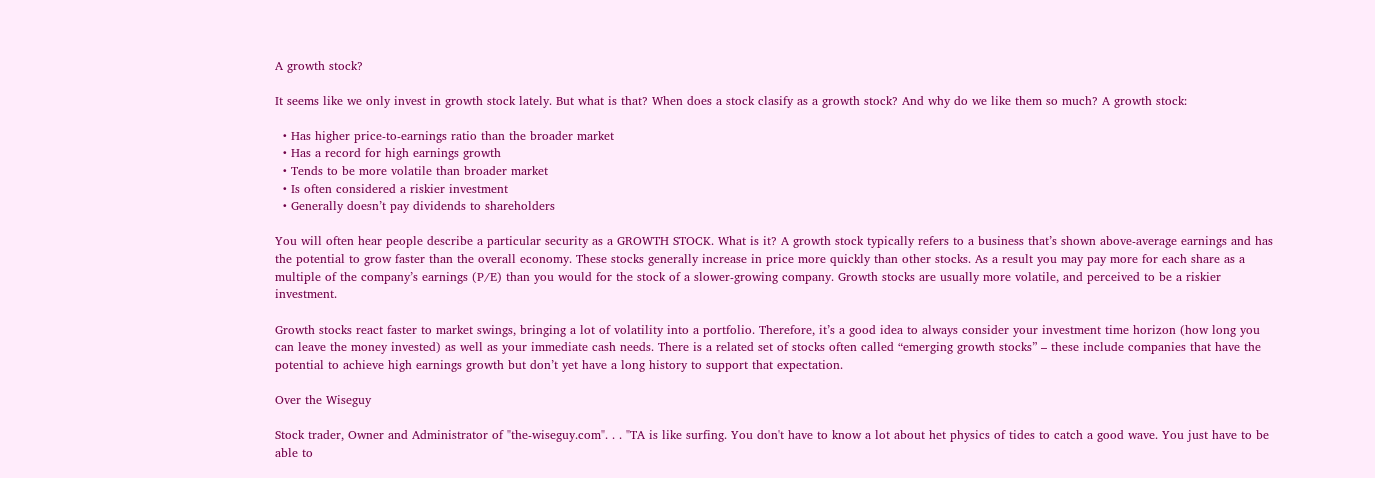A growth stock?

It seems like we only invest in growth stock lately. But what is that? When does a stock clasify as a growth stock? And why do we like them so much? A growth stock:

  • Has higher price-to-earnings ratio than the broader market
  • Has a record for high earnings growth
  • Tends to be more volatile than broader market
  • Is often considered a riskier investment
  • Generally doesn’t pay dividends to shareholders

You will often hear people describe a particular security as a GROWTH STOCK. What is it? A growth stock typically refers to a business that’s shown above-average earnings and has the potential to grow faster than the overall economy. These stocks generally increase in price more quickly than other stocks. As a result you may pay more for each share as a multiple of the company’s earnings (P/E) than you would for the stock of a slower-growing company. Growth stocks are usually more volatile, and perceived to be a riskier investment.

Growth stocks react faster to market swings, bringing a lot of volatility into a portfolio. Therefore, it’s a good idea to always consider your investment time horizon (how long you can leave the money invested) as well as your immediate cash needs. There is a related set of stocks often called “emerging growth stocks” – these include companies that have the potential to achieve high earnings growth but don’t yet have a long history to support that expectation.

Over the Wiseguy

Stock trader, Owner and Administrator of "the-wiseguy.com". . . "TA is like surfing. You don't have to know a lot about het physics of tides to catch a good wave. You just have to be able to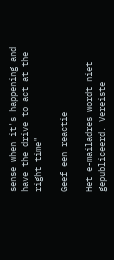sense when it's happening and have the drive to act at the right time"

Geef een reactie

Het e-mailadres wordt niet gepubliceerd. Vereiste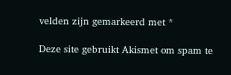velden zijn gemarkeerd met *

Deze site gebruikt Akismet om spam te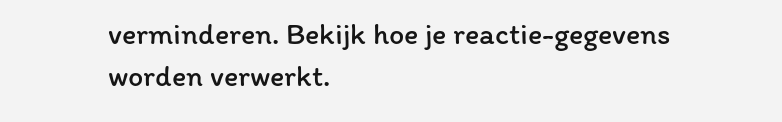verminderen. Bekijk hoe je reactie-gegevens worden verwerkt.